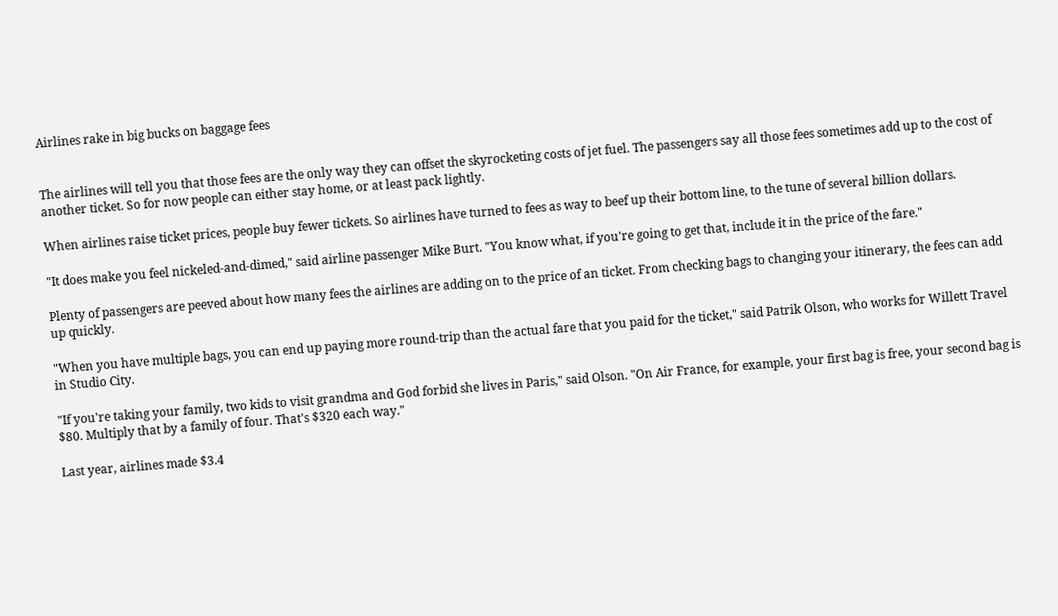Airlines rake in big bucks on baggage fees


The airlines will tell you that those fees are the only way they can offset the skyrocketing costs of jet fuel. The passengers say all those fees sometimes add up to the cost of another ticket. So for now people can either stay home, or at least pack lightly.

When airlines raise ticket prices, people buy fewer tickets. So airlines have turned to fees as way to beef up their bottom line, to the tune of several billion dollars.

"It does make you feel nickeled-and-dimed," said airline passenger Mike Burt. "You know what, if you're going to get that, include it in the price of the fare."

Plenty of passengers are peeved about how many fees the airlines are adding on to the price of an ticket. From checking bags to changing your itinerary, the fees can add up quickly.

"When you have multiple bags, you can end up paying more round-trip than the actual fare that you paid for the ticket," said Patrik Olson, who works for Willett Travel in Studio City.

"If you're taking your family, two kids to visit grandma and God forbid she lives in Paris," said Olson. "On Air France, for example, your first bag is free, your second bag is $80. Multiply that by a family of four. That's $320 each way."

Last year, airlines made $3.4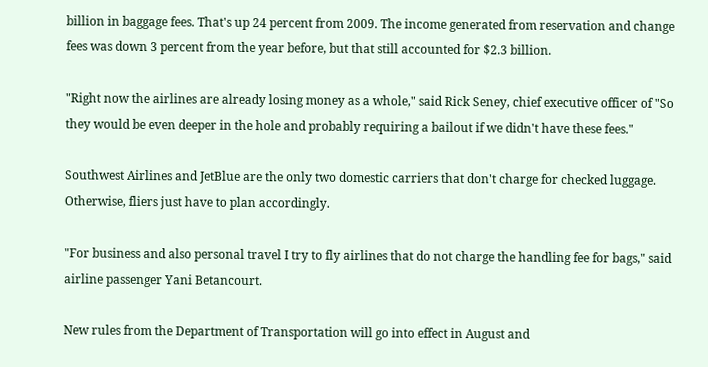billion in baggage fees. That's up 24 percent from 2009. The income generated from reservation and change fees was down 3 percent from the year before, but that still accounted for $2.3 billion.

"Right now the airlines are already losing money as a whole," said Rick Seney, chief executive officer of "So they would be even deeper in the hole and probably requiring a bailout if we didn't have these fees."

Southwest Airlines and JetBlue are the only two domestic carriers that don't charge for checked luggage. Otherwise, fliers just have to plan accordingly.

"For business and also personal travel I try to fly airlines that do not charge the handling fee for bags," said airline passenger Yani Betancourt.

New rules from the Department of Transportation will go into effect in August and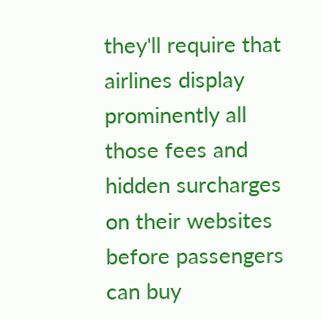they'll require that airlines display prominently all those fees and hidden surcharges on their websites before passengers can buy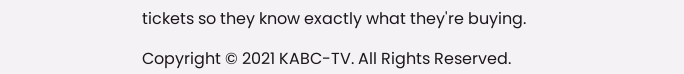tickets so they know exactly what they're buying.

Copyright © 2021 KABC-TV. All Rights Reserved.